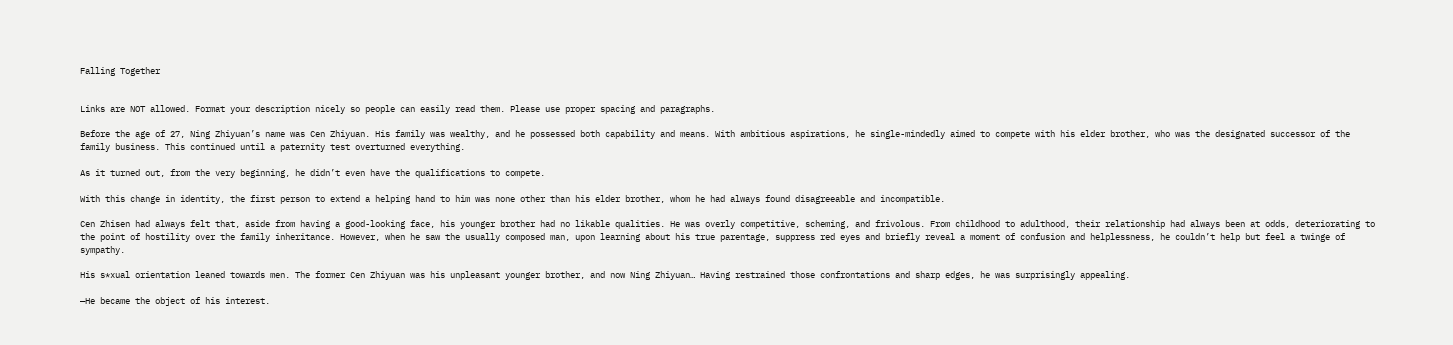Falling Together


Links are NOT allowed. Format your description nicely so people can easily read them. Please use proper spacing and paragraphs.

Before the age of 27, Ning Zhiyuan’s name was Cen Zhiyuan. His family was wealthy, and he possessed both capability and means. With ambitious aspirations, he single-mindedly aimed to compete with his elder brother, who was the designated successor of the family business. This continued until a paternity test overturned everything.

As it turned out, from the very beginning, he didn’t even have the qualifications to compete.

With this change in identity, the first person to extend a helping hand to him was none other than his elder brother, whom he had always found disagreeable and incompatible.

Cen Zhisen had always felt that, aside from having a good-looking face, his younger brother had no likable qualities. He was overly competitive, scheming, and frivolous. From childhood to adulthood, their relationship had always been at odds, deteriorating to the point of hostility over the family inheritance. However, when he saw the usually composed man, upon learning about his true parentage, suppress red eyes and briefly reveal a moment of confusion and helplessness, he couldn’t help but feel a twinge of sympathy.

His s*xual orientation leaned towards men. The former Cen Zhiyuan was his unpleasant younger brother, and now Ning Zhiyuan… Having restrained those confrontations and sharp edges, he was surprisingly appealing.

—He became the object of his interest.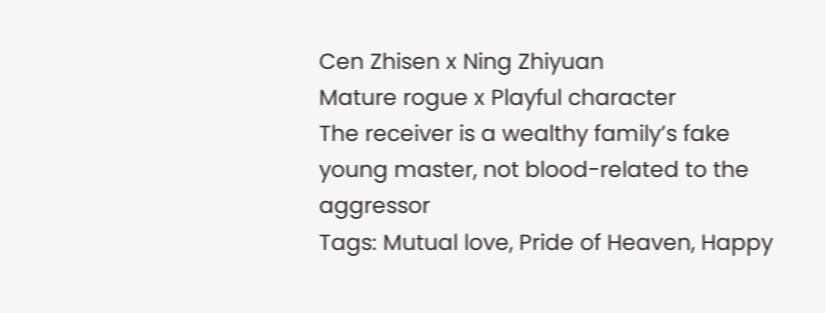Cen Zhisen x Ning Zhiyuan
Mature rogue x Playful character
The receiver is a wealthy family’s fake young master, not blood-related to the aggressor
Tags: Mutual love, Pride of Heaven, Happy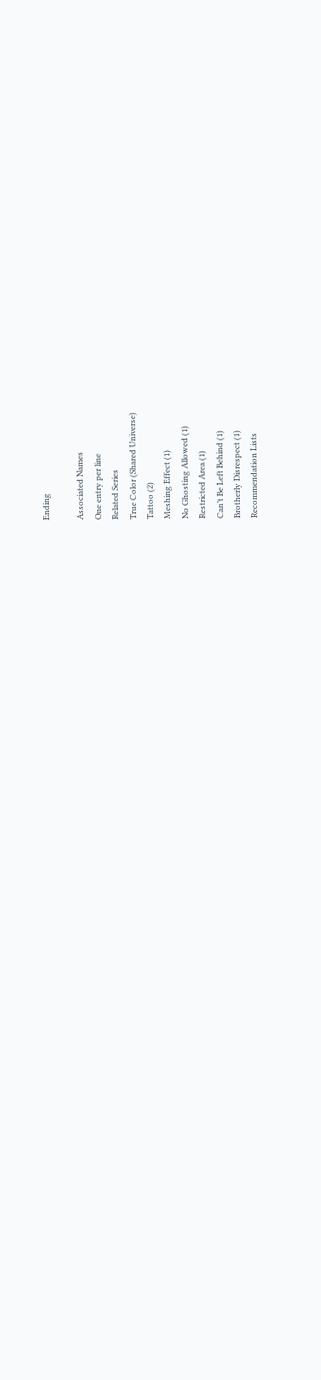Ending

Associated Names
One entry per line
Related Series
True Color (Shared Universe)
Tattoo (2)
Meshing Effect (1)
No Ghosting Allowed (1)
Restricted Area (1)
Can’t Be Left Behind (1)
Brotherly Disrespect (1)
Recommendation Lists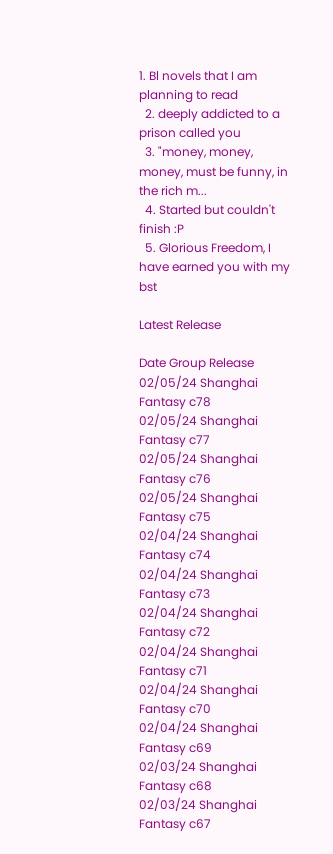1. Bl novels that I am planning to read
  2. deeply addicted to a prison called you
  3. "money, money, money, must be funny, in the rich m...
  4. Started but couldn't finish :P
  5. Glorious Freedom, I have earned you with my bst

Latest Release

Date Group Release
02/05/24 Shanghai Fantasy c78
02/05/24 Shanghai Fantasy c77
02/05/24 Shanghai Fantasy c76
02/05/24 Shanghai Fantasy c75
02/04/24 Shanghai Fantasy c74
02/04/24 Shanghai Fantasy c73
02/04/24 Shanghai Fantasy c72
02/04/24 Shanghai Fantasy c71
02/04/24 Shanghai Fantasy c70
02/04/24 Shanghai Fantasy c69
02/03/24 Shanghai Fantasy c68
02/03/24 Shanghai Fantasy c67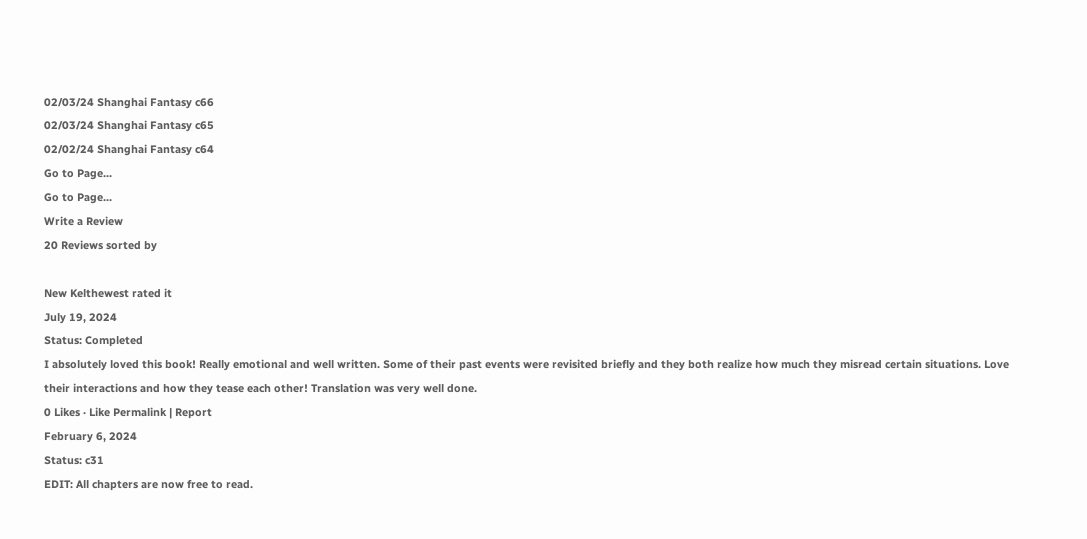02/03/24 Shanghai Fantasy c66
02/03/24 Shanghai Fantasy c65
02/02/24 Shanghai Fantasy c64
Go to Page...
Go to Page...
Write a Review
20 Reviews sorted by

New Kelthewest rated it
July 19, 2024
Status: Completed
I absolutely loved this book! Really emotional and well written. Some of their past events were revisited briefly and they both realize how much they misread certain situations. Love their interactions and how they tease each other! Translation was very well done.
0 Likes · Like Permalink | Report
February 6, 2024
Status: c31
EDIT: All chapters are now free to read.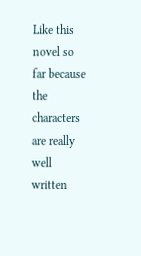Like this novel so far because the characters are really well written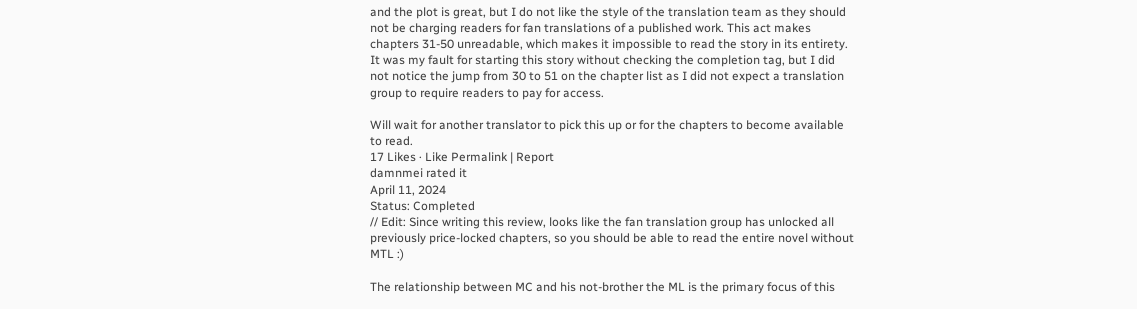and the plot is great, but I do not like the style of the translation team as they should not be charging readers for fan translations of a published work. This act makes chapters 31-50 unreadable, which makes it impossible to read the story in its entirety. It was my fault for starting this story without checking the completion tag, but I did not notice the jump from 30 to 51 on the chapter list as I did not expect a translation group to require readers to pay for access.

Will wait for another translator to pick this up or for the chapters to become available to read.
17 Likes · Like Permalink | Report
damnmei rated it
April 11, 2024
Status: Completed
// Edit: Since writing this review, looks like the fan translation group has unlocked all previously price-locked chapters, so you should be able to read the entire novel without MTL :)

The relationship between MC and his not-brother the ML is the primary focus of this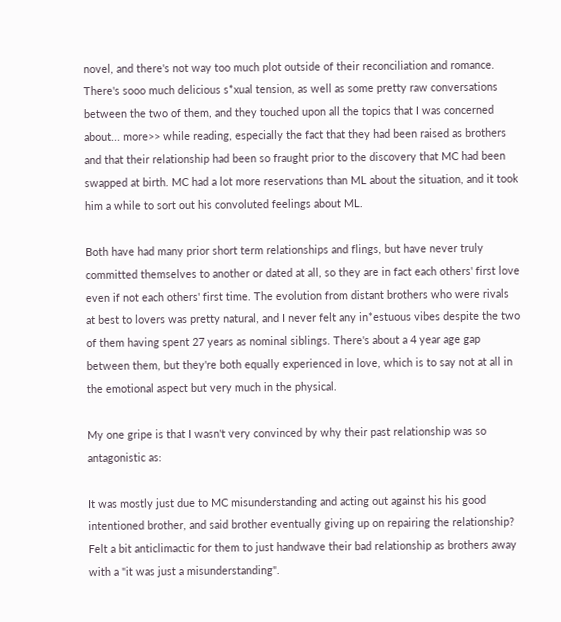novel, and there's not way too much plot outside of their reconciliation and romance. There's sooo much delicious s*xual tension, as well as some pretty raw conversations between the two of them, and they touched upon all the topics that I was concerned about... more>> while reading, especially the fact that they had been raised as brothers and that their relationship had been so fraught prior to the discovery that MC had been swapped at birth. MC had a lot more reservations than ML about the situation, and it took him a while to sort out his convoluted feelings about ML.

Both have had many prior short term relationships and flings, but have never truly committed themselves to another or dated at all, so they are in fact each others' first love even if not each others' first time. The evolution from distant brothers who were rivals at best to lovers was pretty natural, and I never felt any in*estuous vibes despite the two of them having spent 27 years as nominal siblings. There's about a 4 year age gap between them, but they're both equally experienced in love, which is to say not at all in the emotional aspect but very much in the physical.

My one gripe is that I wasn't very convinced by why their past relationship was so antagonistic as:

It was mostly just due to MC misunderstanding and acting out against his his good intentioned brother, and said brother eventually giving up on repairing the relationship? Felt a bit anticlimactic for them to just handwave their bad relationship as brothers away with a "it was just a misunderstanding".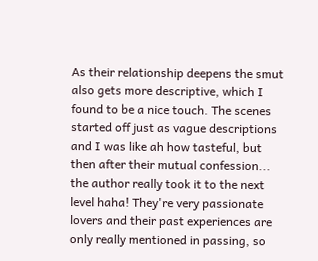As their relationship deepens the smut also gets more descriptive, which I found to be a nice touch. The scenes started off just as vague descriptions and I was like ah how tasteful, but then after their mutual confession... the author really took it to the next level haha! They're very passionate lovers and their past experiences are only really mentioned in passing, so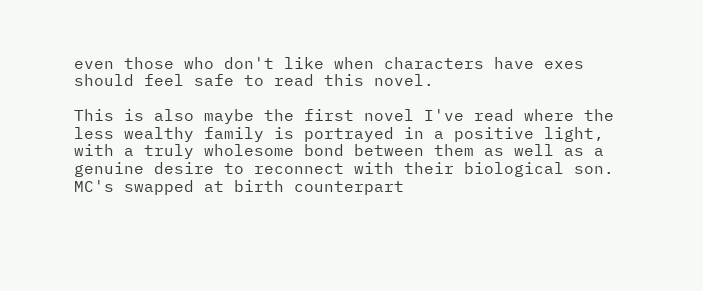even those who don't like when characters have exes should feel safe to read this novel.

This is also maybe the first novel I've read where the less wealthy family is portrayed in a positive light, with a truly wholesome bond between them as well as a genuine desire to reconnect with their biological son. MC's swapped at birth counterpart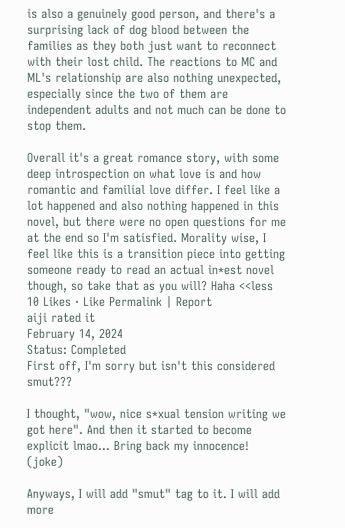is also a genuinely good person, and there's a surprising lack of dog blood between the families as they both just want to reconnect with their lost child. The reactions to MC and ML's relationship are also nothing unexpected, especially since the two of them are independent adults and not much can be done to stop them.

Overall it's a great romance story, with some deep introspection on what love is and how romantic and familial love differ. I feel like a lot happened and also nothing happened in this novel, but there were no open questions for me at the end so I'm satisfied. Morality wise, I feel like this is a transition piece into getting someone ready to read an actual in*est novel though, so take that as you will? Haha <<less
10 Likes · Like Permalink | Report
aiji rated it
February 14, 2024
Status: Completed
First off, I'm sorry but isn't this considered smut???

I thought, "wow, nice s*xual tension writing we got here". And then it started to become explicit lmao... Bring back my innocence! (joke)

Anyways, I will add "smut" tag to it. I will add more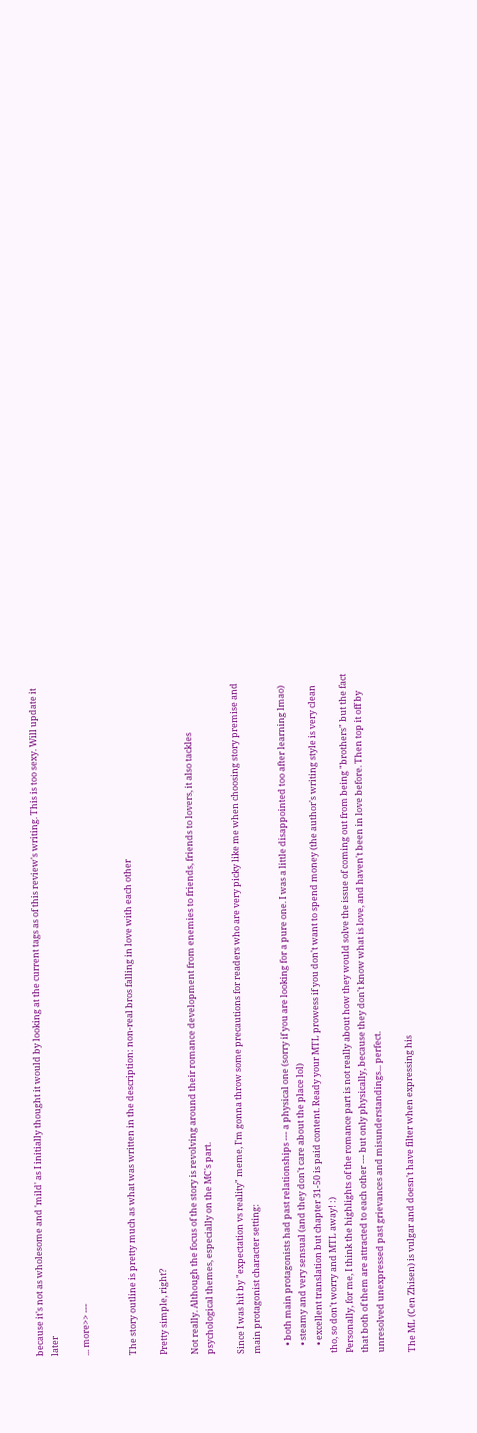because it's not as wholesome and 'mild' as I initially thought it would by looking at the current tags as of this review's writing. This is too sexy. Will update it later

... more>> ---


The story outline is pretty much as what was written in the description: non-real bros falling in love with each other

Pretty simple, right?

Not really. Although the focus of the story is revolving around their romance development from enemies to friends, friends to lovers, it also tackles psychological themes, especially on the MC's part.

Since I was hit by "expectation vs reality" meme, I'm gonna throw some precautions for readers who are very picky like me when choosing story premise and main protagonist character setting:

    • both main protagonists had past relationships --- a physical one (sorry if you are looking for a pure one. I was a little disappointed too after learning lmao)
    • steamy and very sensual (and they don't care about the place lol)
    • excellent translation but chapter 31-50 is paid content. Ready your MTL prowess if you don't want to spend money (the author's writing style is very clean tho, so don't worry and MTL away! :)
Personally, for me, I think the highlights of the romance part is not really about how they would solve the issue of coming out from being "brothers" but the fact that both of them are attracted to each other --- but only physically, because they don't know what is love, and haven't been in love before. Then top it off by unresolved unexpressed past grievances and misunderstandings... perfect.

The ML (Cen Zhisen) is vulgar and doesn't have filter when expressing his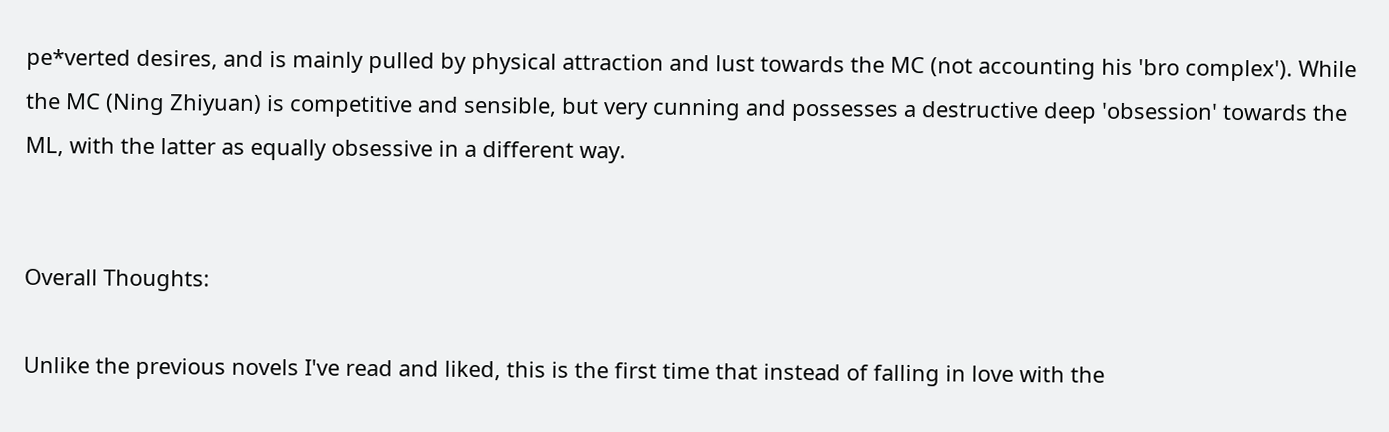pe*verted desires, and is mainly pulled by physical attraction and lust towards the MC (not accounting his 'bro complex'). While the MC (Ning Zhiyuan) is competitive and sensible, but very cunning and possesses a destructive deep 'obsession' towards the ML, with the latter as equally obsessive in a different way.


Overall Thoughts:

Unlike the previous novels I've read and liked, this is the first time that instead of falling in love with the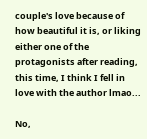couple's love because of how beautiful it is, or liking either one of the protagonists after reading, this time, I think I fell in love with the author lmao...

No,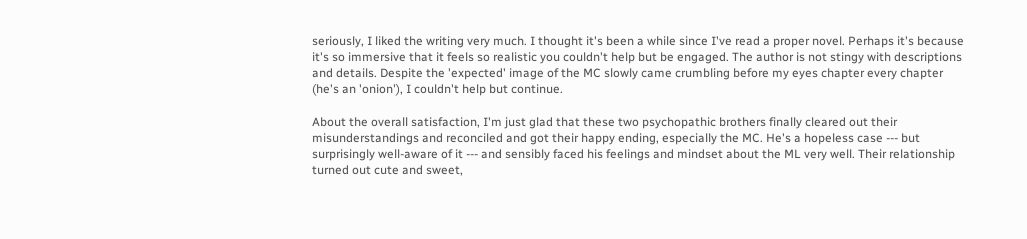seriously, I liked the writing very much. I thought it's been a while since I've read a proper novel. Perhaps it's because it's so immersive that it feels so realistic you couldn't help but be engaged. The author is not stingy with descriptions and details. Despite the 'expected' image of the MC slowly came crumbling before my eyes chapter every chapter (he's an 'onion'), I couldn't help but continue.

About the overall satisfaction, I'm just glad that these two psychopathic brothers finally cleared out their misunderstandings and reconciled and got their happy ending, especially the MC. He's a hopeless case --- but surprisingly well-aware of it --- and sensibly faced his feelings and mindset about the ML very well. Their relationship turned out cute and sweet,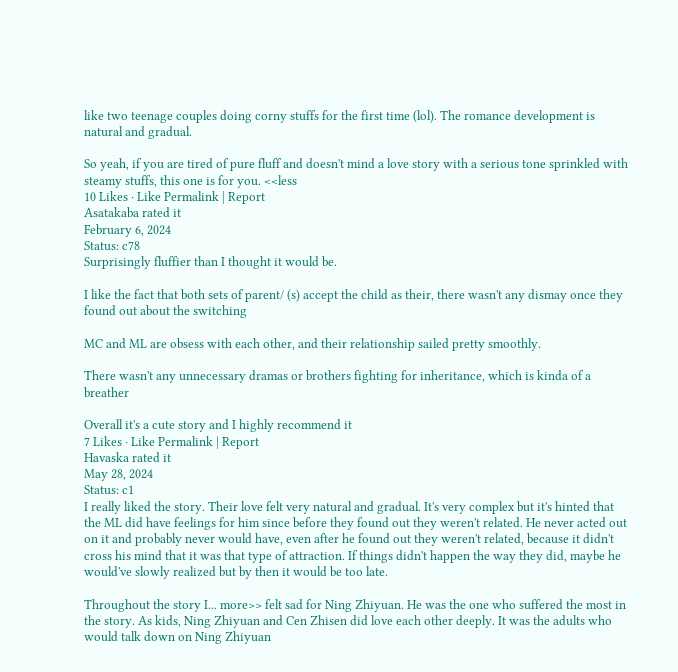like two teenage couples doing corny stuffs for the first time (lol). The romance development is natural and gradual.

So yeah, if you are tired of pure fluff and doesn't mind a love story with a serious tone sprinkled with steamy stuffs, this one is for you. <<less
10 Likes · Like Permalink | Report
Asatakaba rated it
February 6, 2024
Status: c78
Surprisingly fluffier than I thought it would be.

I like the fact that both sets of parent/ (s) accept the child as their, there wasn't any dismay once they found out about the switching

MC and ML are obsess with each other, and their relationship sailed pretty smoothly.

There wasn't any unnecessary dramas or brothers fighting for inheritance, which is kinda of a breather

Overall it's a cute story and I highly recommend it
7 Likes · Like Permalink | Report
Havaska rated it
May 28, 2024
Status: c1
I really liked the story. Their love felt very natural and gradual. It's very complex but it's hinted that the ML did have feelings for him since before they found out they weren't related. He never acted out on it and probably never would have, even after he found out they weren't related, because it didn't cross his mind that it was that type of attraction. If things didn't happen the way they did, maybe he would've slowly realized but by then it would be too late.

Throughout the story I... more>> felt sad for Ning Zhiyuan. He was the one who suffered the most in the story. As kids, Ning Zhiyuan and Cen Zhisen did love each other deeply. It was the adults who would talk down on Ning Zhiyuan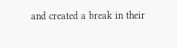and created a break in their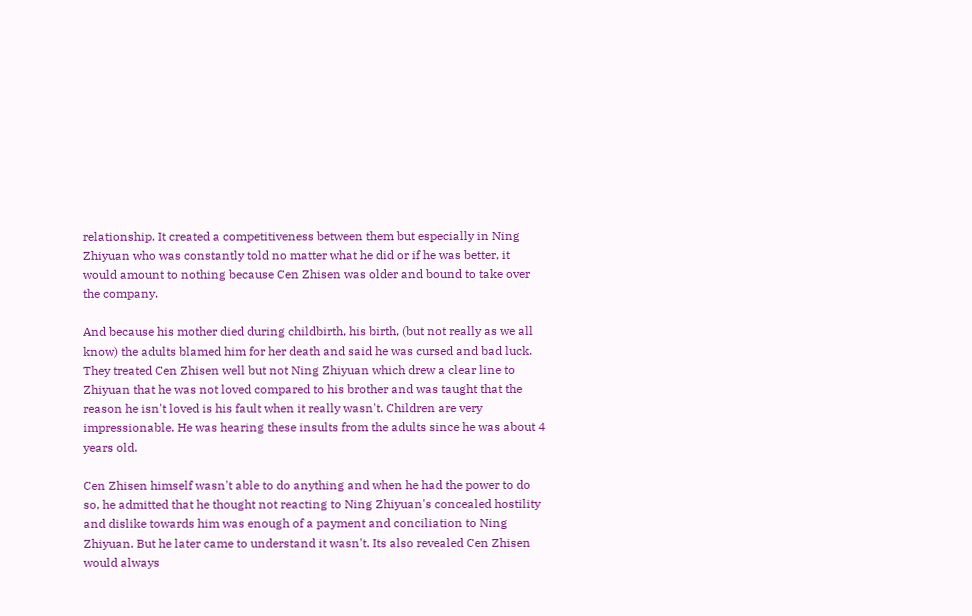relationship. It created a competitiveness between them but especially in Ning Zhiyuan who was constantly told no matter what he did or if he was better, it would amount to nothing because Cen Zhisen was older and bound to take over the company.

And because his mother died during childbirth, his birth, (but not really as we all know) the adults blamed him for her death and said he was cursed and bad luck. They treated Cen Zhisen well but not Ning Zhiyuan which drew a clear line to Zhiyuan that he was not loved compared to his brother and was taught that the reason he isn't loved is his fault when it really wasn't. Children are very impressionable. He was hearing these insults from the adults since he was about 4 years old.

Cen Zhisen himself wasn't able to do anything and when he had the power to do so, he admitted that he thought not reacting to Ning Zhiyuan's concealed hostility and dislike towards him was enough of a payment and conciliation to Ning Zhiyuan. But he later came to understand it wasn't. Its also revealed Cen Zhisen would always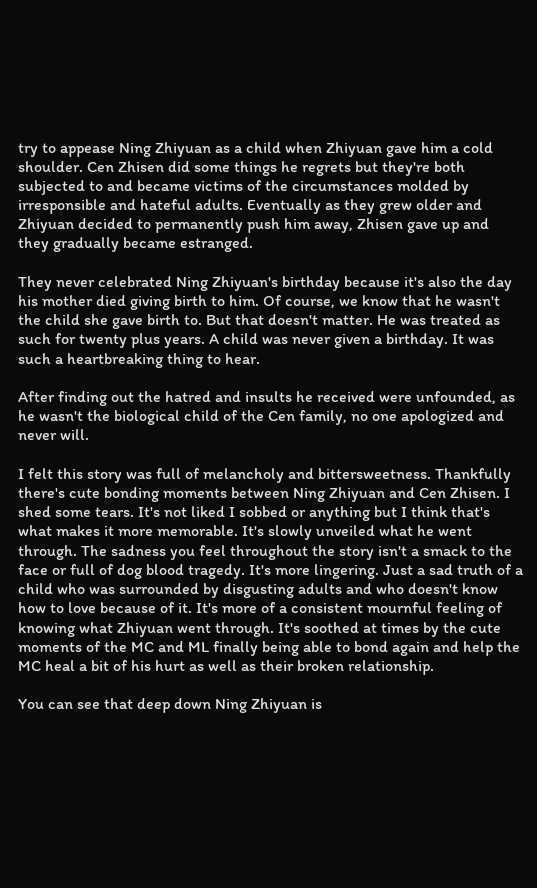try to appease Ning Zhiyuan as a child when Zhiyuan gave him a cold shoulder. Cen Zhisen did some things he regrets but they're both subjected to and became victims of the circumstances molded by irresponsible and hateful adults. Eventually as they grew older and Zhiyuan decided to permanently push him away, Zhisen gave up and they gradually became estranged.

They never celebrated Ning Zhiyuan's birthday because it's also the day his mother died giving birth to him. Of course, we know that he wasn't the child she gave birth to. But that doesn't matter. He was treated as such for twenty plus years. A child was never given a birthday. It was such a heartbreaking thing to hear.

After finding out the hatred and insults he received were unfounded, as he wasn't the biological child of the Cen family, no one apologized and never will.

I felt this story was full of melancholy and bittersweetness. Thankfully there's cute bonding moments between Ning Zhiyuan and Cen Zhisen. I shed some tears. It's not liked I sobbed or anything but I think that's what makes it more memorable. It's slowly unveiled what he went through. The sadness you feel throughout the story isn't a smack to the face or full of dog blood tragedy. It's more lingering. Just a sad truth of a child who was surrounded by disgusting adults and who doesn't know how to love because of it. It's more of a consistent mournful feeling of knowing what Zhiyuan went through. It's soothed at times by the cute moments of the MC and ML finally being able to bond again and help the MC heal a bit of his hurt as well as their broken relationship.

You can see that deep down Ning Zhiyuan is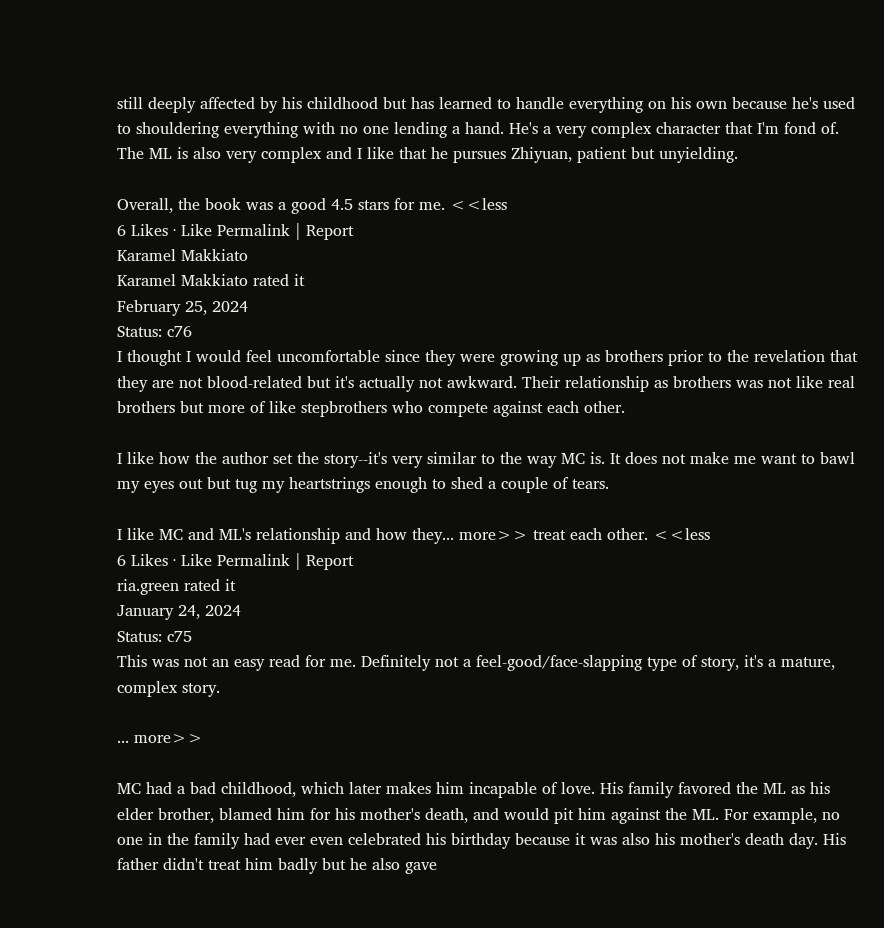still deeply affected by his childhood but has learned to handle everything on his own because he's used to shouldering everything with no one lending a hand. He's a very complex character that I'm fond of. The ML is also very complex and I like that he pursues Zhiyuan, patient but unyielding.

Overall, the book was a good 4.5 stars for me. <<less
6 Likes · Like Permalink | Report
Karamel Makkiato
Karamel Makkiato rated it
February 25, 2024
Status: c76
I thought I would feel uncomfortable since they were growing up as brothers prior to the revelation that they are not blood-related but it's actually not awkward. Their relationship as brothers was not like real brothers but more of like stepbrothers who compete against each other.

I like how the author set the story--it's very similar to the way MC is. It does not make me want to bawl my eyes out but tug my heartstrings enough to shed a couple of tears.

I like MC and ML's relationship and how they... more>> treat each other. <<less
6 Likes · Like Permalink | Report
ria.green rated it
January 24, 2024
Status: c75
This was not an easy read for me. Definitely not a feel-good/face-slapping type of story, it's a mature, complex story.

... more>>

MC had a bad childhood, which later makes him incapable of love. His family favored the ML as his elder brother, blamed him for his mother's death, and would pit him against the ML. For example, no one in the family had ever even celebrated his birthday because it was also his mother's death day. His father didn't treat him badly but he also gave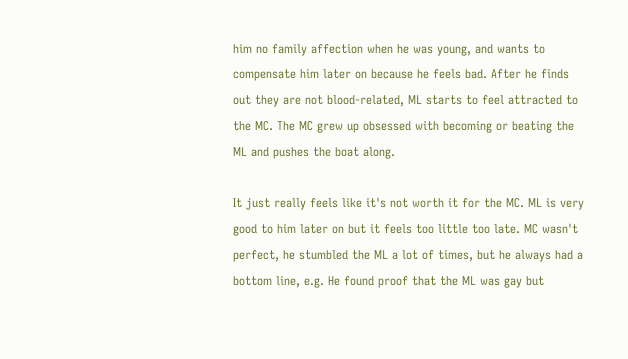him no family affection when he was young, and wants to compensate him later on because he feels bad. After he finds out they are not blood-related, ML starts to feel attracted to the MC. The MC grew up obsessed with becoming or beating the ML and pushes the boat along.

It just really feels like it's not worth it for the MC. ML is very good to him later on but it feels too little too late. MC wasn't perfect, he stumbled the ML a lot of times, but he always had a bottom line, e.g. He found proof that the ML was gay but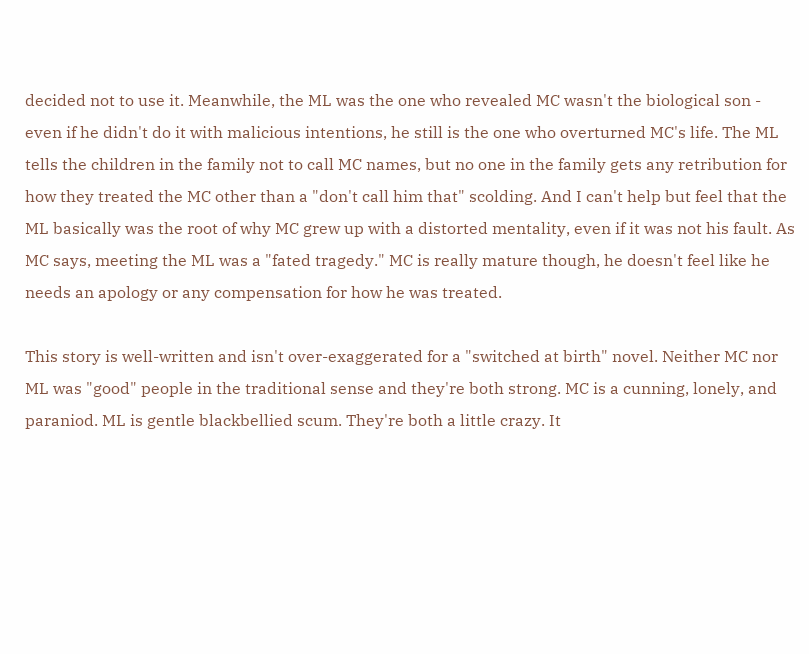decided not to use it. Meanwhile, the ML was the one who revealed MC wasn't the biological son - even if he didn't do it with malicious intentions, he still is the one who overturned MC's life. The ML tells the children in the family not to call MC names, but no one in the family gets any retribution for how they treated the MC other than a "don't call him that" scolding. And I can't help but feel that the ML basically was the root of why MC grew up with a distorted mentality, even if it was not his fault. As MC says, meeting the ML was a "fated tragedy." MC is really mature though, he doesn't feel like he needs an apology or any compensation for how he was treated.

This story is well-written and isn't over-exaggerated for a "switched at birth" novel. Neither MC nor ML was "good" people in the traditional sense and they're both strong. MC is a cunning, lonely, and paraniod. ML is gentle blackbellied scum. They're both a little crazy. It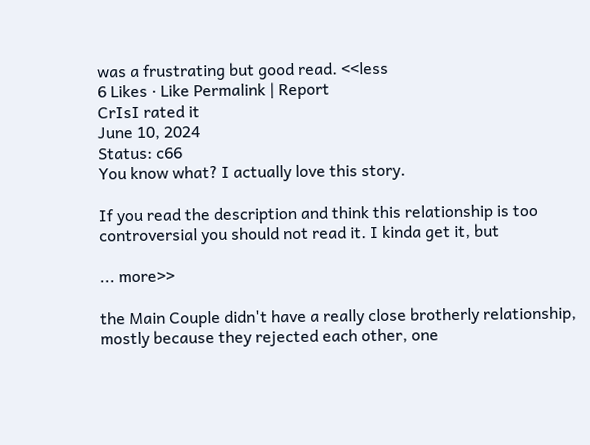was a frustrating but good read. <<less
6 Likes · Like Permalink | Report
CrIsI rated it
June 10, 2024
Status: c66
You know what? I actually love this story.

If you read the description and think this relationship is too controversial you should not read it. I kinda get it, but

... more>>

the Main Couple didn't have a really close brotherly relationship, mostly because they rejected each other, one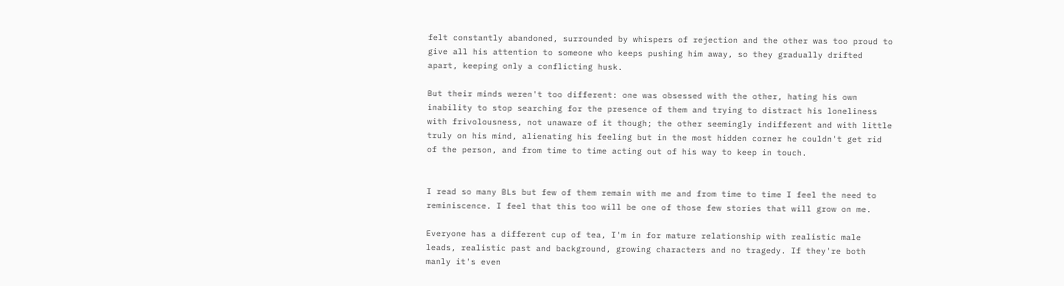felt constantly abandoned, surrounded by whispers of rejection and the other was too proud to give all his attention to someone who keeps pushing him away, so they gradually drifted apart, keeping only a conflicting husk.

But their minds weren't too different: one was obsessed with the other, hating his own inability to stop searching for the presence of them and trying to distract his loneliness with frivolousness, not unaware of it though; the other seemingly indifferent and with little truly on his mind, alienating his feeling but in the most hidden corner he couldn't get rid of the person, and from time to time acting out of his way to keep in touch.


I read so many BLs but few of them remain with me and from time to time I feel the need to reminiscence. I feel that this too will be one of those few stories that will grow on me.

Everyone has a different cup of tea, I'm in for mature relationship with realistic male leads, realistic past and background, growing characters and no tragedy. If they're both manly it's even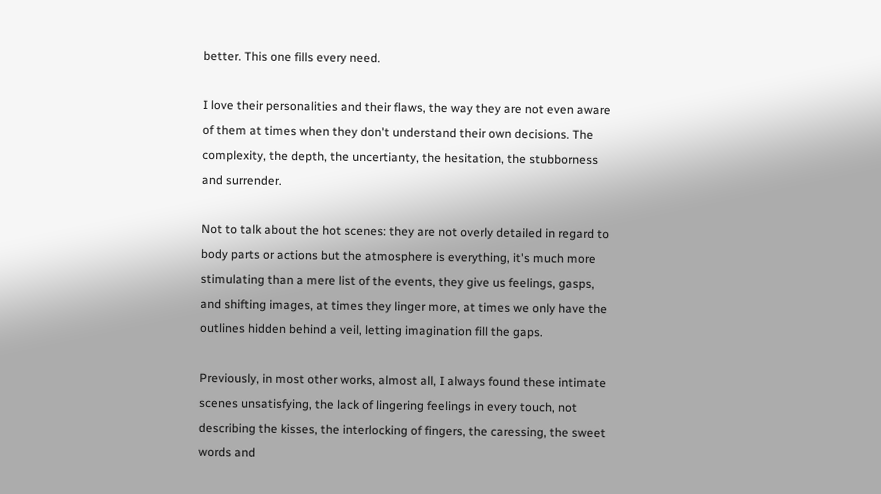better. This one fills every need.

I love their personalities and their flaws, the way they are not even aware of them at times when they don't understand their own decisions. The complexity, the depth, the uncertianty, the hesitation, the stubborness and surrender.

Not to talk about the hot scenes: they are not overly detailed in regard to body parts or actions but the atmosphere is everything, it's much more stimulating than a mere list of the events, they give us feelings, gasps, and shifting images, at times they linger more, at times we only have the outlines hidden behind a veil, letting imagination fill the gaps.

Previously, in most other works, almost all, I always found these intimate scenes unsatisfying, the lack of lingering feelings in every touch, not describing the kisses, the interlocking of fingers, the caressing, the sweet words and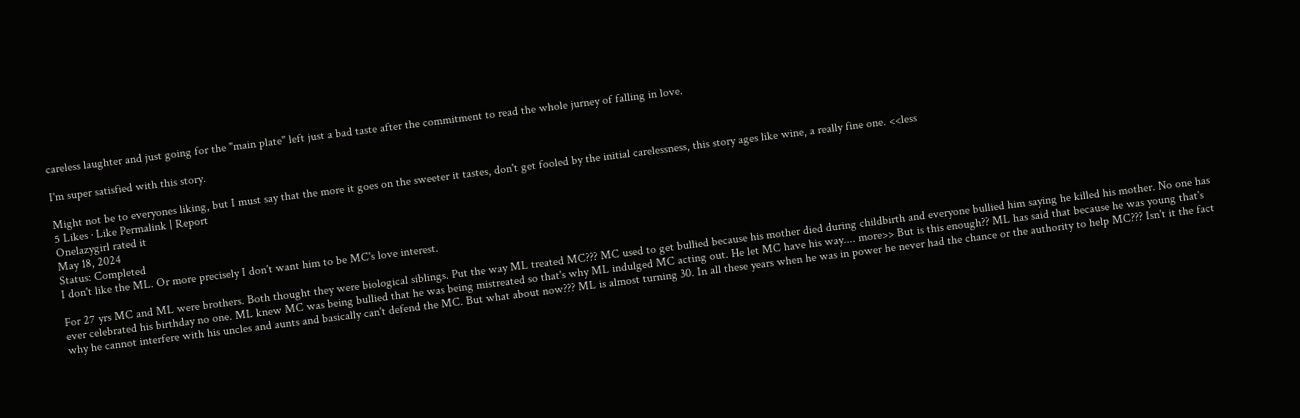careless laughter and just going for the "main plate" left just a bad taste after the commitment to read the whole jurney of falling in love.

I'm super satisfied with this story.

Might not be to everyones liking, but I must say that the more it goes on the sweeter it tastes, don't get fooled by the initial carelessness, this story ages like wine, a really fine one. <<less
5 Likes · Like Permalink | Report
Onelazygirl rated it
May 18, 2024
Status: Completed
I don't like the ML. Or more precisely I don't want him to be MC's love interest.

For 27 yrs MC and ML were brothers. Both thought they were biological siblings. Put the way ML treated MC??? MC used to get bullied because his mother died during childbirth and everyone bullied him saying he killed his mother. No one has ever celebrated his birthday no one. ML knew MC was being bullied that he was being mistreated so that's why ML indulged MC acting out. He let MC have his way.... more>> But is this enough?? ML has said that because he was young that's why he cannot interfere with his uncles and aunts and basically can't defend the MC. But what about now??? ML is almost turning 30. In all these years when he was in power he never had the chance or the authority to help MC??? Isn't it the fact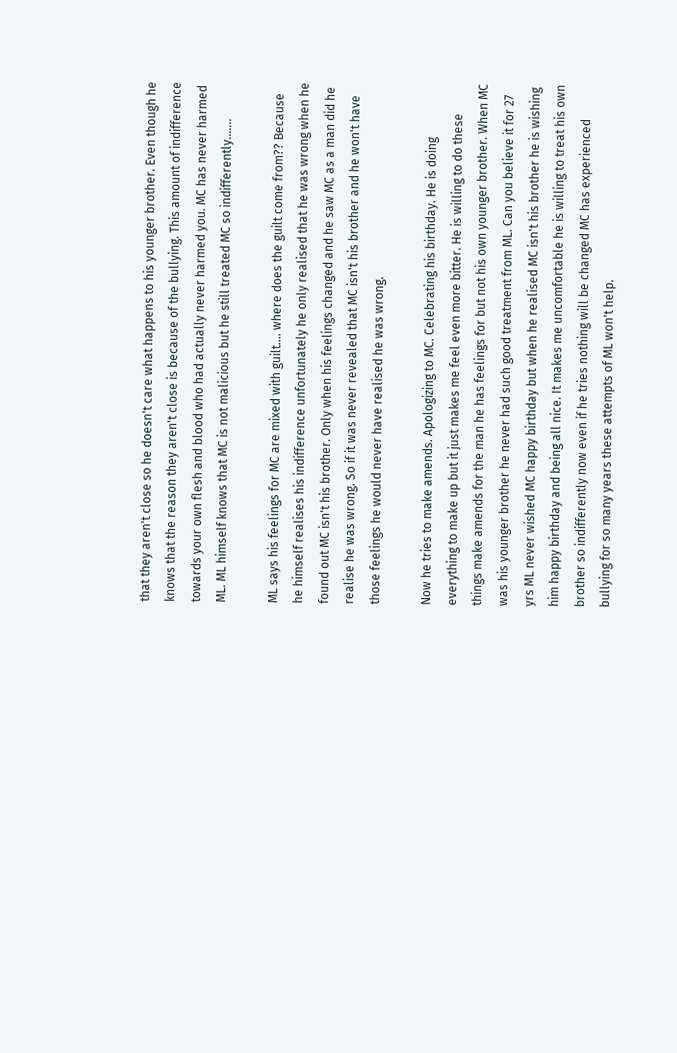that they aren't close so he doesn't care what happens to his younger brother. Even though he knows that the reason they aren't close is because of the bullying. This amount of indifference towards your own flesh and blood who had actually never harmed you. MC has never harmed ML. ML himself knows that MC is not malicious but he still treated MC so indifferently.......

ML says his feelings for MC are mixed with guilt.... where does the guilt come from?? Because he himself realises his indifference unfortunately he only realised that he was wrong when he found out MC isn't his brother. Only when his feelings changed and he saw MC as a man did he realise he was wrong. So if it was never revealed that MC isn't his brother and he won't have those feelings he would never have realised he was wrong.

Now he tries to make amends. Apologizing to MC. Celebrating his birthday. He is doing everything to make up but it just makes me feel even more bitter. He is willing to do these things make amends for the man he has feelings for but not his own younger brother. When MC was his younger brother he never had such good treatment from ML. Can you believe it for 27 yrs ML never wished MC happy birthday but when he realised MC isn't his brother he is wishing him happy birthday and being all nice. It makes me uncomfortable he is willing to treat his own brother so indifferently now even if he tries nothing will be changed MC has experienced bullying for so many years these attempts of ML won't help.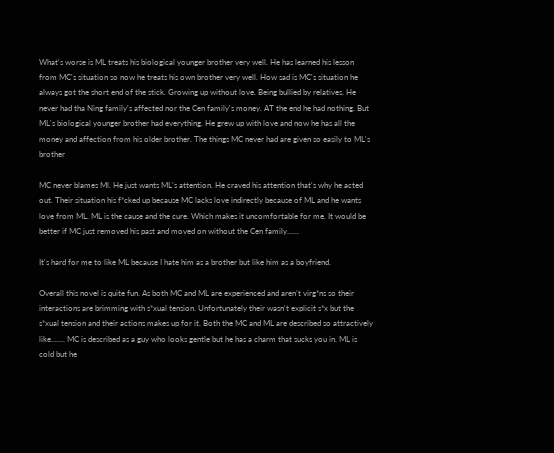What's worse is ML treats his biological younger brother very well. He has learned his lesson from MC's situation so now he treats his own brother very well. How sad is MC's situation he always got the short end of the stick. Growing up without love. Being bullied by relatives. He never had tha Ning family's affected nor the Cen family's money. AT the end he had nothing. But ML's biological younger brother had everything. He grew up with love and now he has all the money and affection from his older brother. The things MC never had are given so easily to ML's brother

MC never blames Ml. He just wants ML's attention. He craved his attention that's why he acted out. Their situation his f*cked up because MC lacks love indirectly because of ML and he wants love from ML. ML is the cause and the cure. Which makes it uncomfortable for me. It would be better if MC just removed his past and moved on without the Cen family......

It's hard for me to like ML because I hate him as a brother but like him as a boyfriend.

Overall this novel is quite fun. As both MC and ML are experienced and aren't virg*ns so their interactions are brimming with s*xual tension. Unfortunately their wasn't explicit s*x but the s*xual tension and their actions makes up for it. Both the MC and ML are described so attractively like....... MC is described as a guy who looks gentle but he has a charm that sucks you in. ML is cold but he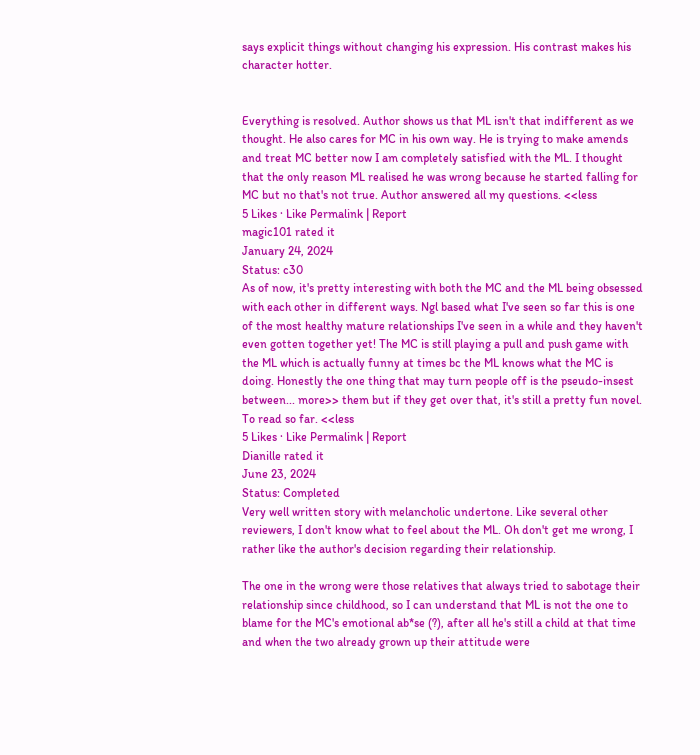says explicit things without changing his expression. His contrast makes his character hotter.


Everything is resolved. Author shows us that ML isn't that indifferent as we thought. He also cares for MC in his own way. He is trying to make amends and treat MC better now I am completely satisfied with the ML. I thought that the only reason ML realised he was wrong because he started falling for MC but no that's not true. Author answered all my questions. <<less
5 Likes · Like Permalink | Report
magic101 rated it
January 24, 2024
Status: c30
As of now, it's pretty interesting with both the MC and the ML being obsessed with each other in different ways. Ngl based what I've seen so far this is one of the most healthy mature relationships I've seen in a while and they haven't even gotten together yet! The MC is still playing a pull and push game with the ML which is actually funny at times bc the ML knows what the MC is doing. Honestly the one thing that may turn people off is the pseudo-insest between... more>> them but if they get over that, it's still a pretty fun novel. To read so far. <<less
5 Likes · Like Permalink | Report
Dianille rated it
June 23, 2024
Status: Completed
Very well written story with melancholic undertone. Like several other reviewers, I don't know what to feel about the ML. Oh don't get me wrong, I rather like the author's decision regarding their relationship.

The one in the wrong were those relatives that always tried to sabotage their relationship since childhood, so I can understand that ML is not the one to blame for the MC's emotional ab*se (?), after all he's still a child at that time and when the two already grown up their attitude were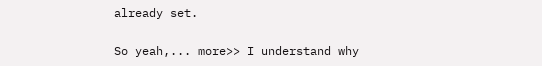already set.

So yeah,... more>> I understand why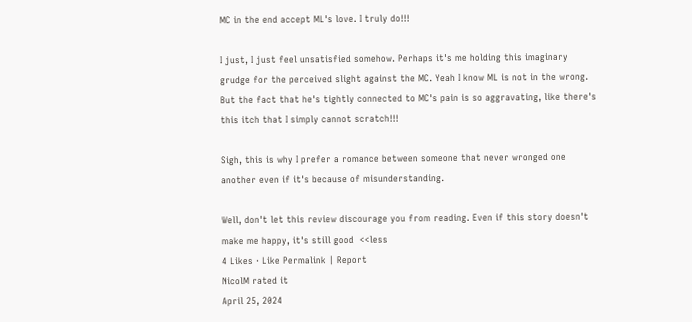MC in the end accept ML's love. I truly do!!!

I just, I just feel unsatisfied somehow. Perhaps it's me holding this imaginary grudge for the perceived slight against the MC. Yeah I know ML is not in the wrong. But the fact that he's tightly connected to MC's pain is so aggravating, like there's this itch that I simply cannot scratch!!!

Sigh, this is why I prefer a romance between someone that never wronged one another even if it's because of misunderstanding.

Well, don't let this review discourage you from reading. Even if this story doesn't make me happy, it's still good  <<less
4 Likes · Like Permalink | Report
NicolM rated it
April 25, 2024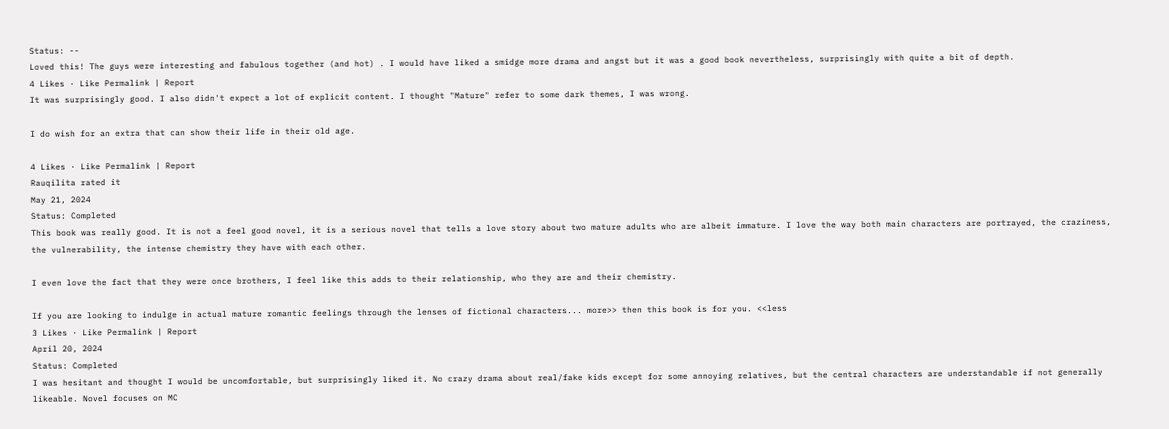Status: --
Loved this! The guys were interesting and fabulous together (and hot) . I would have liked a smidge more drama and angst but it was a good book nevertheless, surprisingly with quite a bit of depth.
4 Likes · Like Permalink | Report
It was surprisingly good. I also didn't expect a lot of explicit content. I thought "Mature" refer to some dark themes, I was wrong.

I do wish for an extra that can show their life in their old age.

4 Likes · Like Permalink | Report
Rauqilita rated it
May 21, 2024
Status: Completed
This book was really good. It is not a feel good novel, it is a serious novel that tells a love story about two mature adults who are albeit immature. I love the way both main characters are portrayed, the craziness, the vulnerability, the intense chemistry they have with each other.

I even love the fact that they were once brothers, I feel like this adds to their relationship, who they are and their chemistry.

If you are looking to indulge in actual mature romantic feelings through the lenses of fictional characters... more>> then this book is for you. <<less
3 Likes · Like Permalink | Report
April 20, 2024
Status: Completed
I was hesitant and thought I would be uncomfortable, but surprisingly liked it. No crazy drama about real/fake kids except for some annoying relatives, but the central characters are understandable if not generally likeable. Novel focuses on MC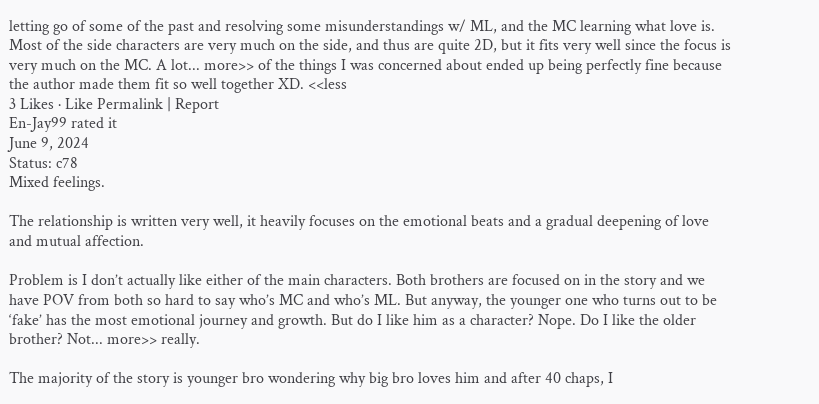letting go of some of the past and resolving some misunderstandings w/ ML, and the MC learning what love is. Most of the side characters are very much on the side, and thus are quite 2D, but it fits very well since the focus is very much on the MC. A lot... more>> of the things I was concerned about ended up being perfectly fine because the author made them fit so well together XD. <<less
3 Likes · Like Permalink | Report
En-Jay99 rated it
June 9, 2024
Status: c78
Mixed feelings.

The relationship is written very well, it heavily focuses on the emotional beats and a gradual deepening of love and mutual affection.

Problem is I don’t actually like either of the main characters. Both brothers are focused on in the story and we have POV from both so hard to say who’s MC and who’s ML. But anyway, the younger one who turns out to be ‘fake’ has the most emotional journey and growth. But do I like him as a character? Nope. Do I like the older brother? Not... more>> really.

The majority of the story is younger bro wondering why big bro loves him and after 40 chaps, I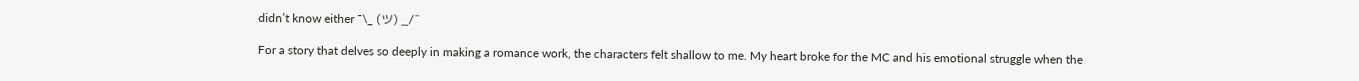didn’t know either ¯\_ (ツ) _/¯

For a story that delves so deeply in making a romance work, the characters felt shallow to me. My heart broke for the MC and his emotional struggle when the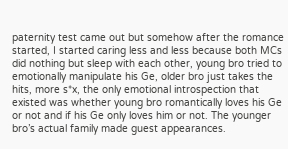paternity test came out but somehow after the romance started, I started caring less and less because both MCs did nothing but sleep with each other, young bro tried to emotionally manipulate his Ge, older bro just takes the hits, more s*x, the only emotional introspection that existed was whether young bro romantically loves his Ge or not and if his Ge only loves him or not. The younger bro’s actual family made guest appearances.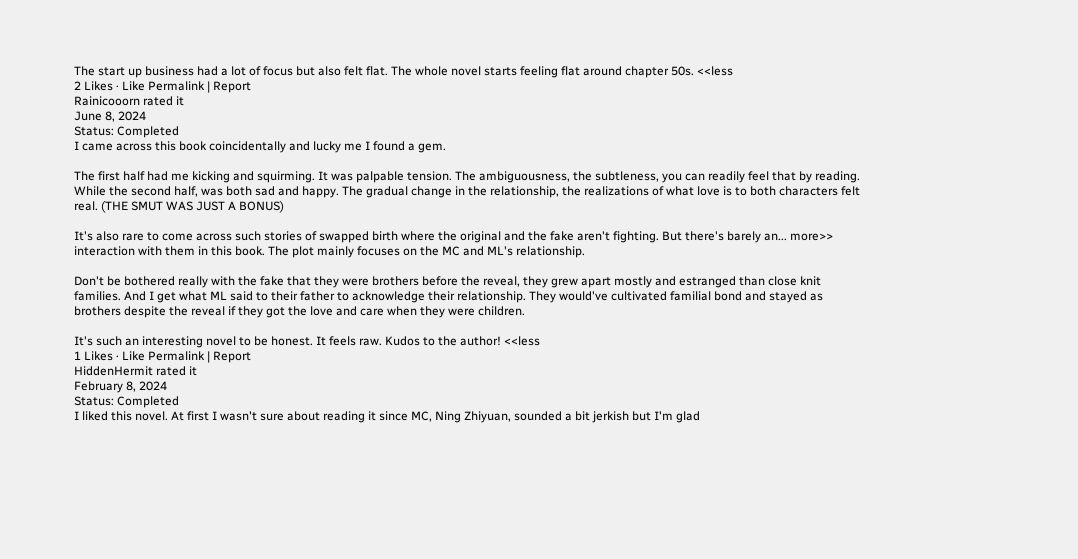The start up business had a lot of focus but also felt flat. The whole novel starts feeling flat around chapter 50s. <<less
2 Likes · Like Permalink | Report
Rainicooorn rated it
June 8, 2024
Status: Completed
I came across this book coincidentally and lucky me I found a gem.

The first half had me kicking and squirming. It was palpable tension. The ambiguousness, the subtleness, you can readily feel that by reading. While the second half, was both sad and happy. The gradual change in the relationship, the realizations of what love is to both characters felt real. (THE SMUT WAS JUST A BONUS)

It's also rare to come across such stories of swapped birth where the original and the fake aren't fighting. But there's barely an... more>> interaction with them in this book. The plot mainly focuses on the MC and ML's relationship.

Don't be bothered really with the fake that they were brothers before the reveal, they grew apart mostly and estranged than close knit families. And I get what ML said to their father to acknowledge their relationship. They would've cultivated familial bond and stayed as brothers despite the reveal if they got the love and care when they were children.

It's such an interesting novel to be honest. It feels raw. Kudos to the author! <<less
1 Likes · Like Permalink | Report
HiddenHermit rated it
February 8, 2024
Status: Completed
I liked this novel. At first I wasn't sure about reading it since MC, Ning Zhiyuan, sounded a bit jerkish but I'm glad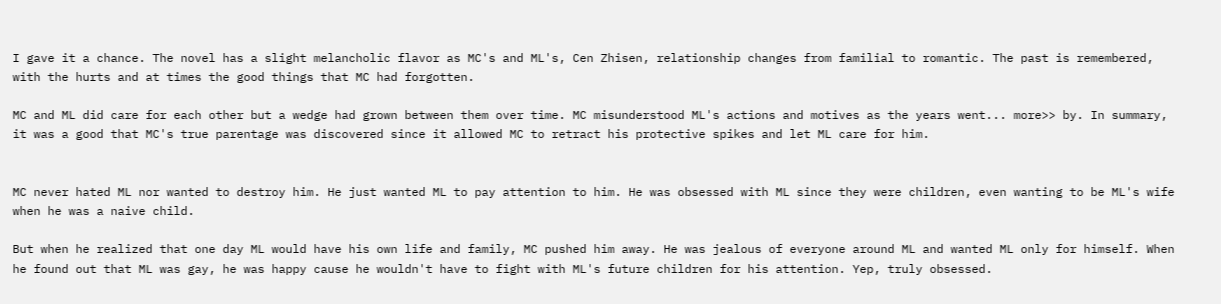I gave it a chance. The novel has a slight melancholic flavor as MC's and ML's, Cen Zhisen, relationship changes from familial to romantic. The past is remembered, with the hurts and at times the good things that MC had forgotten.

MC and ML did care for each other but a wedge had grown between them over time. MC misunderstood ML's actions and motives as the years went... more>> by. In summary, it was a good that MC's true parentage was discovered since it allowed MC to retract his protective spikes and let ML care for him.


MC never hated ML nor wanted to destroy him. He just wanted ML to pay attention to him. He was obsessed with ML since they were children, even wanting to be ML's wife when he was a naive child.

But when he realized that one day ML would have his own life and family, MC pushed him away. He was jealous of everyone around ML and wanted ML only for himself. When he found out that ML was gay, he was happy cause he wouldn't have to fight with ML's future children for his attention. Yep, truly obsessed.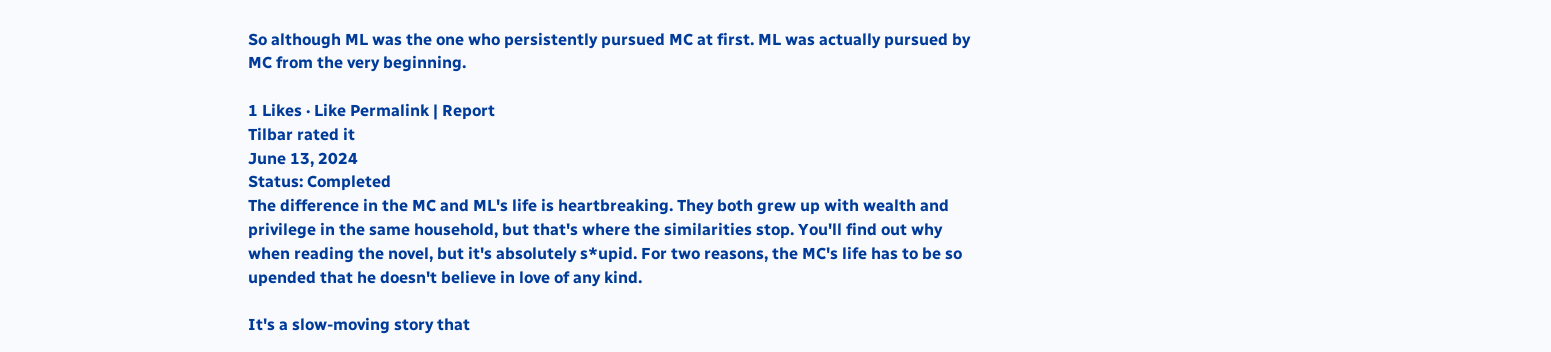So although ML was the one who persistently pursued MC at first. ML was actually pursued by MC from the very beginning.

1 Likes · Like Permalink | Report
Tilbar rated it
June 13, 2024
Status: Completed
The difference in the MC and ML's life is heartbreaking. They both grew up with wealth and privilege in the same household, but that's where the similarities stop. You'll find out why when reading the novel, but it's absolutely s*upid. For two reasons, the MC's life has to be so upended that he doesn't believe in love of any kind.

It's a slow-moving story that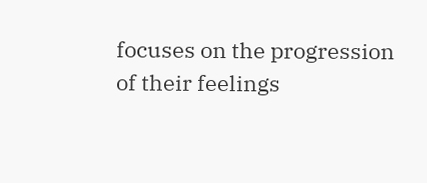focuses on the progression of their feelings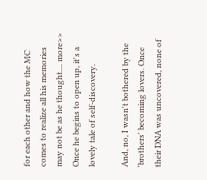for each other and how the MC comes to realize all his memories may not be as he thought.... more>> Once he begins to open up, it's a lovely tale of self-discovery.

And, no, I wasn't bothered by the 'brothers' becoming lovers. Once their DNA was uncovered, none of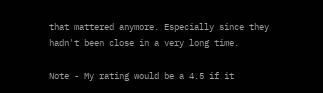that mattered anymore. Especially since they hadn't been close in a very long time.

Note - My rating would be a 4.5 if it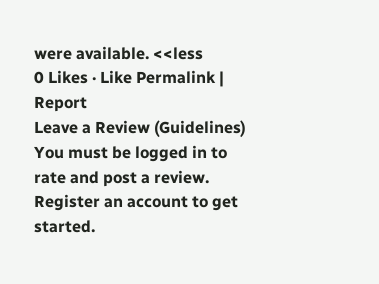were available. <<less
0 Likes · Like Permalink | Report
Leave a Review (Guidelines)
You must be logged in to rate and post a review. Register an account to get started.